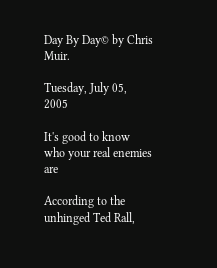Day By Day© by Chris Muir.

Tuesday, July 05, 2005

It's good to know who your real enemies are

According to the unhinged Ted Rall,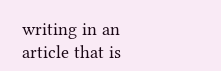writing in an article that is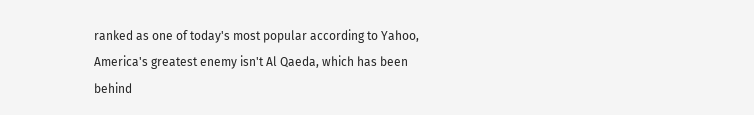ranked as one of today's most popular according to Yahoo, America's greatest enemy isn't Al Qaeda, which has been behind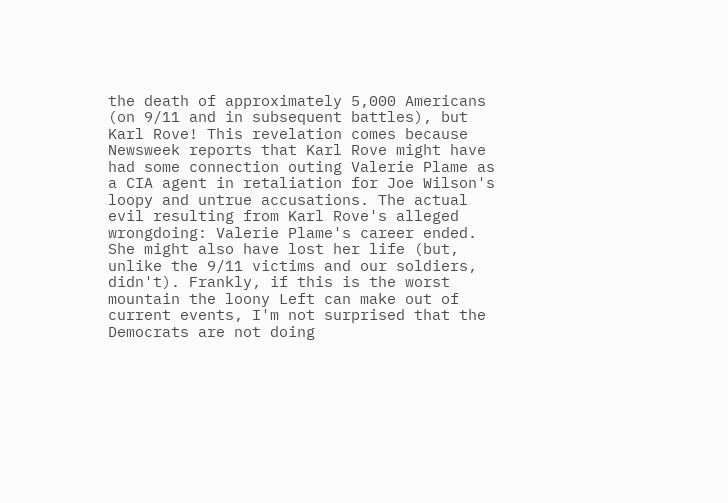the death of approximately 5,000 Americans (on 9/11 and in subsequent battles), but Karl Rove! This revelation comes because Newsweek reports that Karl Rove might have had some connection outing Valerie Plame as a CIA agent in retaliation for Joe Wilson's loopy and untrue accusations. The actual evil resulting from Karl Rove's alleged wrongdoing: Valerie Plame's career ended. She might also have lost her life (but, unlike the 9/11 victims and our soldiers, didn't). Frankly, if this is the worst mountain the loony Left can make out of current events, I'm not surprised that the Democrats are not doing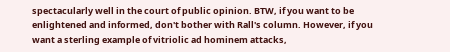spectacularly well in the court of public opinion. BTW, if you want to be enlightened and informed, don't bother with Rall's column. However, if you want a sterling example of vitriolic ad hominem attacks,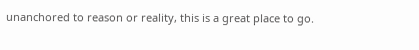unanchored to reason or reality, this is a great place to go.